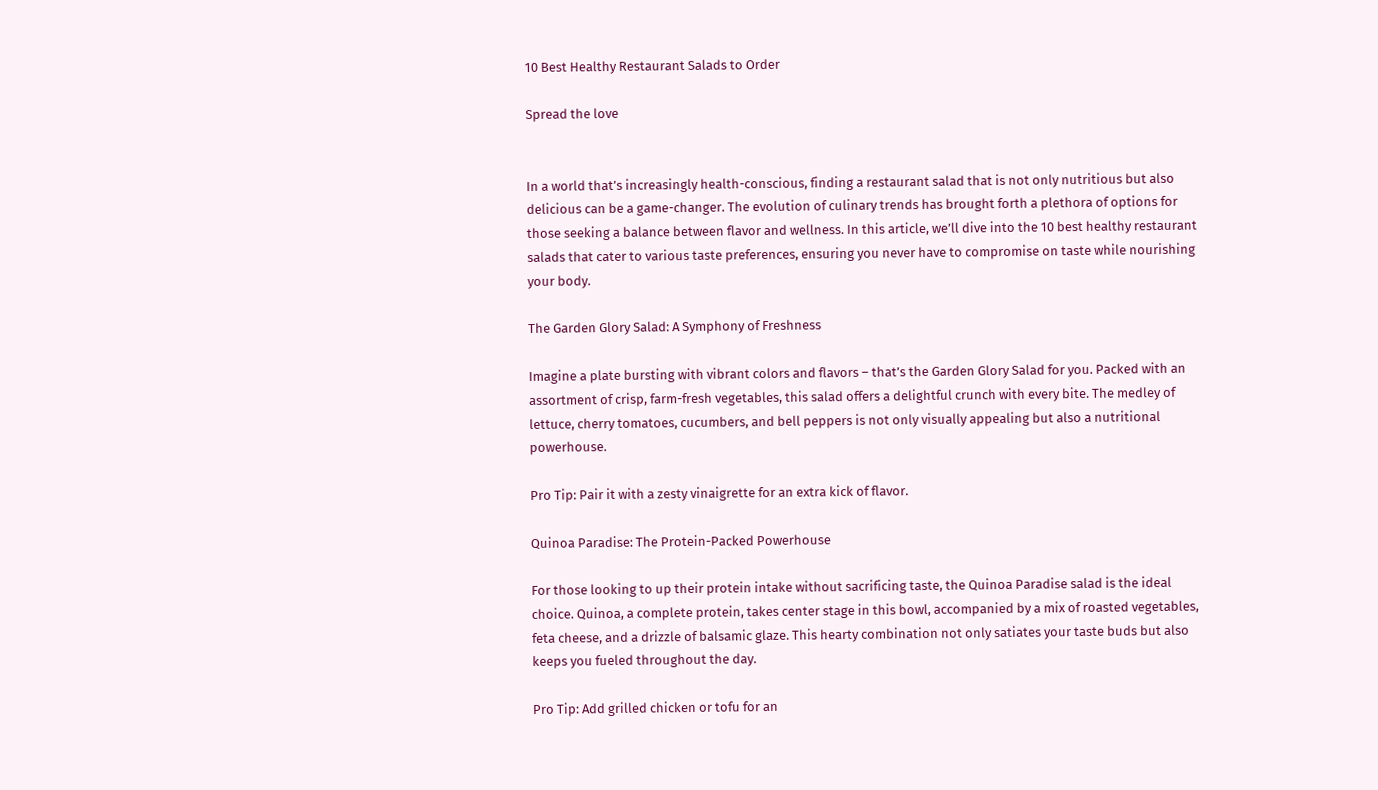10 Best Healthy Restaurant Salads to Order

Spread the love


In a world that’s increasingly health-conscious, finding a restaurant salad that is not only nutritious but also delicious can be a game-changer. The evolution of culinary trends has brought forth a plethora of options for those seeking a balance between flavor and wellness. In this article, we’ll dive into the 10 best healthy restaurant salads that cater to various taste preferences, ensuring you never have to compromise on taste while nourishing your body.

The Garden Glory Salad: A Symphony of Freshness

Imagine a plate bursting with vibrant colors and flavors – that’s the Garden Glory Salad for you. Packed with an assortment of crisp, farm-fresh vegetables, this salad offers a delightful crunch with every bite. The medley of lettuce, cherry tomatoes, cucumbers, and bell peppers is not only visually appealing but also a nutritional powerhouse.

Pro Tip: Pair it with a zesty vinaigrette for an extra kick of flavor.

Quinoa Paradise: The Protein-Packed Powerhouse

For those looking to up their protein intake without sacrificing taste, the Quinoa Paradise salad is the ideal choice. Quinoa, a complete protein, takes center stage in this bowl, accompanied by a mix of roasted vegetables, feta cheese, and a drizzle of balsamic glaze. This hearty combination not only satiates your taste buds but also keeps you fueled throughout the day.

Pro Tip: Add grilled chicken or tofu for an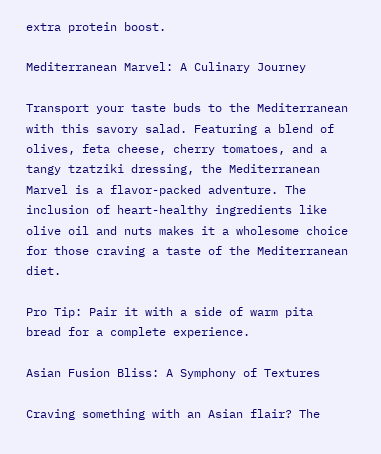extra protein boost.

Mediterranean Marvel: A Culinary Journey

Transport your taste buds to the Mediterranean with this savory salad. Featuring a blend of olives, feta cheese, cherry tomatoes, and a tangy tzatziki dressing, the Mediterranean Marvel is a flavor-packed adventure. The inclusion of heart-healthy ingredients like olive oil and nuts makes it a wholesome choice for those craving a taste of the Mediterranean diet.

Pro Tip: Pair it with a side of warm pita bread for a complete experience.

Asian Fusion Bliss: A Symphony of Textures

Craving something with an Asian flair? The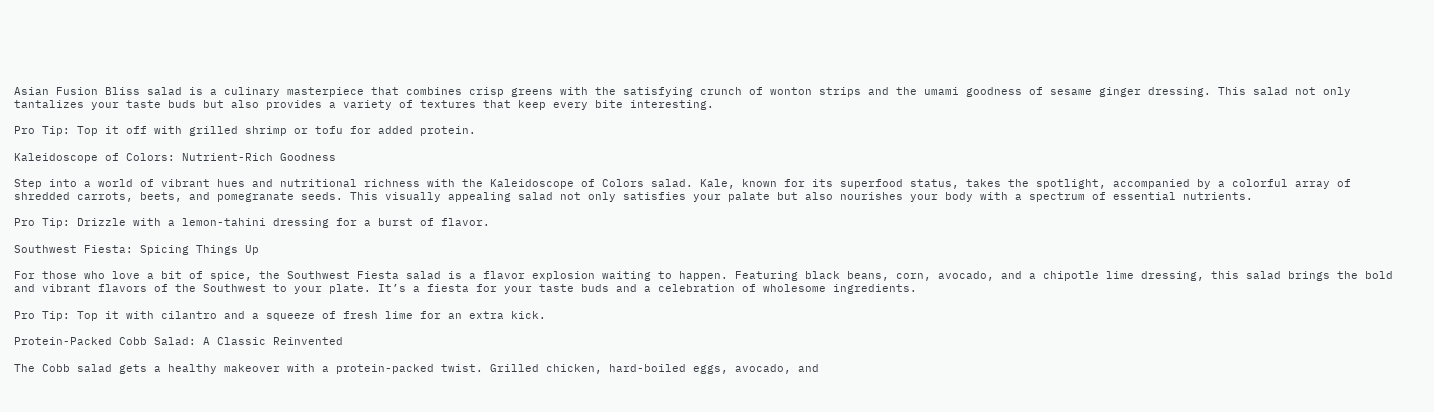Asian Fusion Bliss salad is a culinary masterpiece that combines crisp greens with the satisfying crunch of wonton strips and the umami goodness of sesame ginger dressing. This salad not only tantalizes your taste buds but also provides a variety of textures that keep every bite interesting.

Pro Tip: Top it off with grilled shrimp or tofu for added protein.

Kaleidoscope of Colors: Nutrient-Rich Goodness

Step into a world of vibrant hues and nutritional richness with the Kaleidoscope of Colors salad. Kale, known for its superfood status, takes the spotlight, accompanied by a colorful array of shredded carrots, beets, and pomegranate seeds. This visually appealing salad not only satisfies your palate but also nourishes your body with a spectrum of essential nutrients.

Pro Tip: Drizzle with a lemon-tahini dressing for a burst of flavor.

Southwest Fiesta: Spicing Things Up

For those who love a bit of spice, the Southwest Fiesta salad is a flavor explosion waiting to happen. Featuring black beans, corn, avocado, and a chipotle lime dressing, this salad brings the bold and vibrant flavors of the Southwest to your plate. It’s a fiesta for your taste buds and a celebration of wholesome ingredients.

Pro Tip: Top it with cilantro and a squeeze of fresh lime for an extra kick.

Protein-Packed Cobb Salad: A Classic Reinvented

The Cobb salad gets a healthy makeover with a protein-packed twist. Grilled chicken, hard-boiled eggs, avocado, and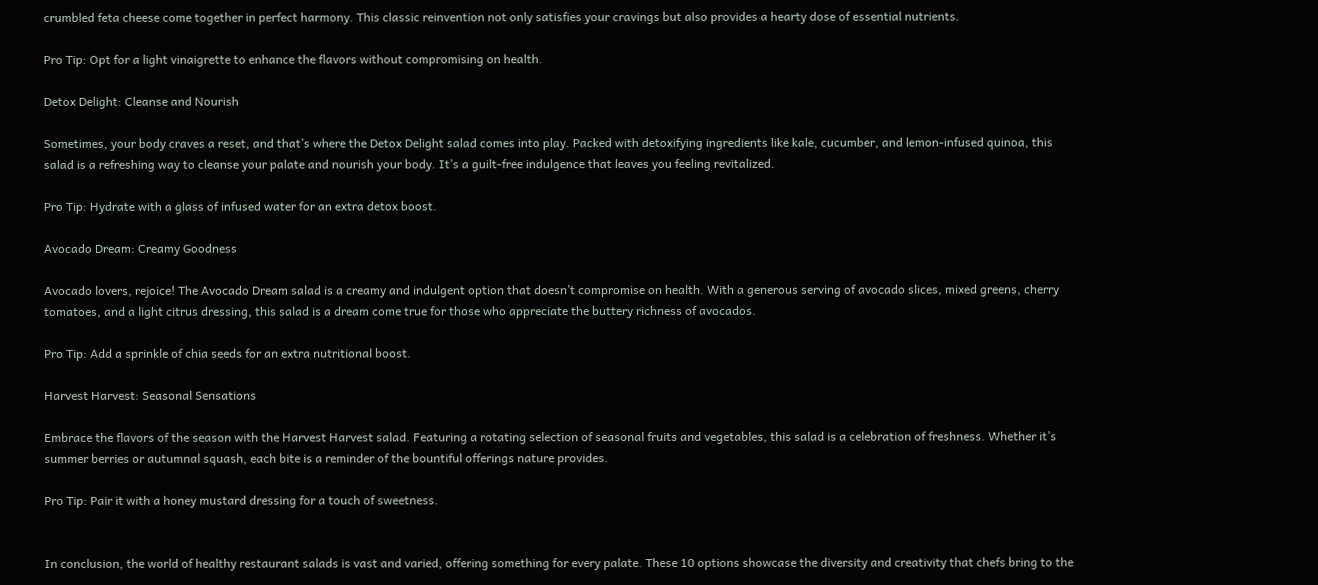crumbled feta cheese come together in perfect harmony. This classic reinvention not only satisfies your cravings but also provides a hearty dose of essential nutrients.

Pro Tip: Opt for a light vinaigrette to enhance the flavors without compromising on health.

Detox Delight: Cleanse and Nourish

Sometimes, your body craves a reset, and that’s where the Detox Delight salad comes into play. Packed with detoxifying ingredients like kale, cucumber, and lemon-infused quinoa, this salad is a refreshing way to cleanse your palate and nourish your body. It’s a guilt-free indulgence that leaves you feeling revitalized.

Pro Tip: Hydrate with a glass of infused water for an extra detox boost.

Avocado Dream: Creamy Goodness

Avocado lovers, rejoice! The Avocado Dream salad is a creamy and indulgent option that doesn’t compromise on health. With a generous serving of avocado slices, mixed greens, cherry tomatoes, and a light citrus dressing, this salad is a dream come true for those who appreciate the buttery richness of avocados.

Pro Tip: Add a sprinkle of chia seeds for an extra nutritional boost.

Harvest Harvest: Seasonal Sensations

Embrace the flavors of the season with the Harvest Harvest salad. Featuring a rotating selection of seasonal fruits and vegetables, this salad is a celebration of freshness. Whether it’s summer berries or autumnal squash, each bite is a reminder of the bountiful offerings nature provides.

Pro Tip: Pair it with a honey mustard dressing for a touch of sweetness.


In conclusion, the world of healthy restaurant salads is vast and varied, offering something for every palate. These 10 options showcase the diversity and creativity that chefs bring to the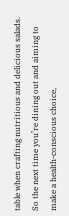table when crafting nutritious and delicious salads. So the next time you’re dining out and aiming to make a health-conscious choice,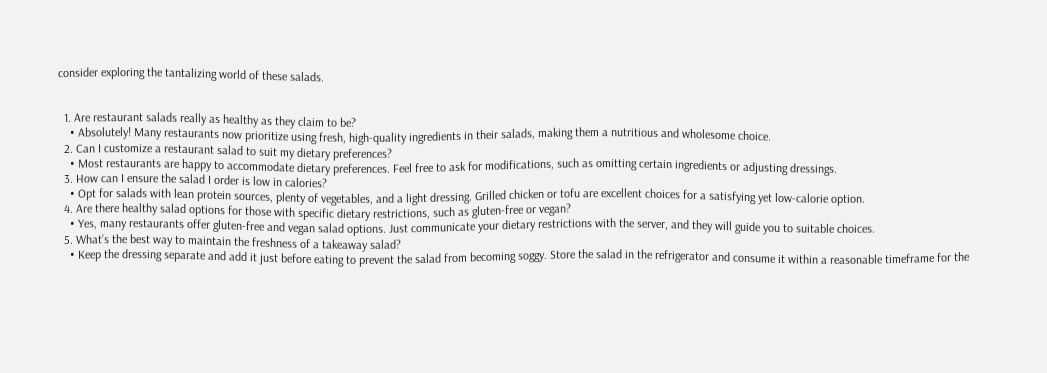consider exploring the tantalizing world of these salads.


  1. Are restaurant salads really as healthy as they claim to be?
    • Absolutely! Many restaurants now prioritize using fresh, high-quality ingredients in their salads, making them a nutritious and wholesome choice.
  2. Can I customize a restaurant salad to suit my dietary preferences?
    • Most restaurants are happy to accommodate dietary preferences. Feel free to ask for modifications, such as omitting certain ingredients or adjusting dressings.
  3. How can I ensure the salad I order is low in calories?
    • Opt for salads with lean protein sources, plenty of vegetables, and a light dressing. Grilled chicken or tofu are excellent choices for a satisfying yet low-calorie option.
  4. Are there healthy salad options for those with specific dietary restrictions, such as gluten-free or vegan?
    • Yes, many restaurants offer gluten-free and vegan salad options. Just communicate your dietary restrictions with the server, and they will guide you to suitable choices.
  5. What’s the best way to maintain the freshness of a takeaway salad?
    • Keep the dressing separate and add it just before eating to prevent the salad from becoming soggy. Store the salad in the refrigerator and consume it within a reasonable timeframe for the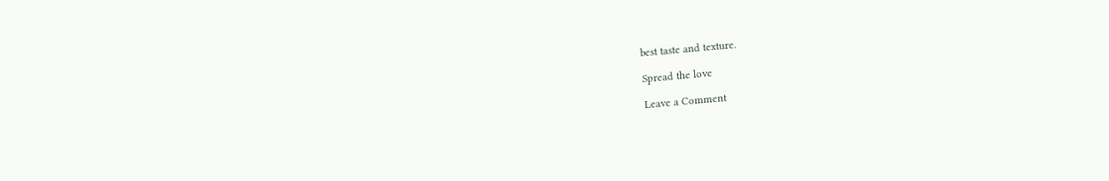best taste and texture.

Spread the love

Leave a Comment